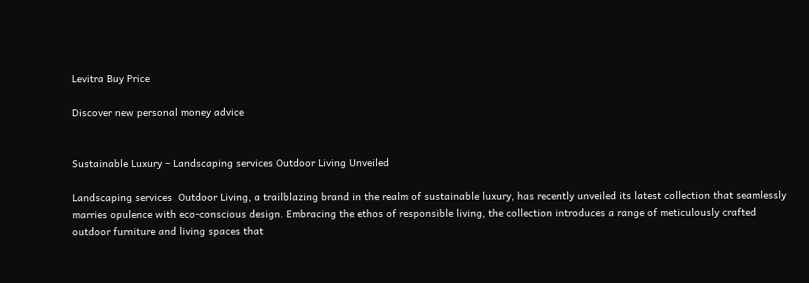Levitra Buy Price

Discover new personal money advice


Sustainable Luxury – Landscaping services Outdoor Living Unveiled

Landscaping services  Outdoor Living, a trailblazing brand in the realm of sustainable luxury, has recently unveiled its latest collection that seamlessly marries opulence with eco-conscious design. Embracing the ethos of responsible living, the collection introduces a range of meticulously crafted outdoor furniture and living spaces that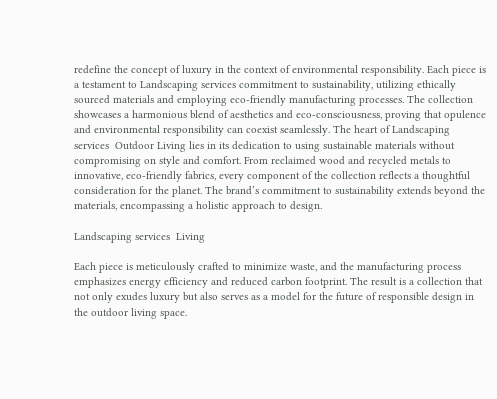redefine the concept of luxury in the context of environmental responsibility. Each piece is a testament to Landscaping services commitment to sustainability, utilizing ethically sourced materials and employing eco-friendly manufacturing processes. The collection showcases a harmonious blend of aesthetics and eco-consciousness, proving that opulence and environmental responsibility can coexist seamlessly. The heart of Landscaping services  Outdoor Living lies in its dedication to using sustainable materials without compromising on style and comfort. From reclaimed wood and recycled metals to innovative, eco-friendly fabrics, every component of the collection reflects a thoughtful consideration for the planet. The brand’s commitment to sustainability extends beyond the materials, encompassing a holistic approach to design.

Landscaping services  Living

Each piece is meticulously crafted to minimize waste, and the manufacturing process emphasizes energy efficiency and reduced carbon footprint. The result is a collection that not only exudes luxury but also serves as a model for the future of responsible design in the outdoor living space.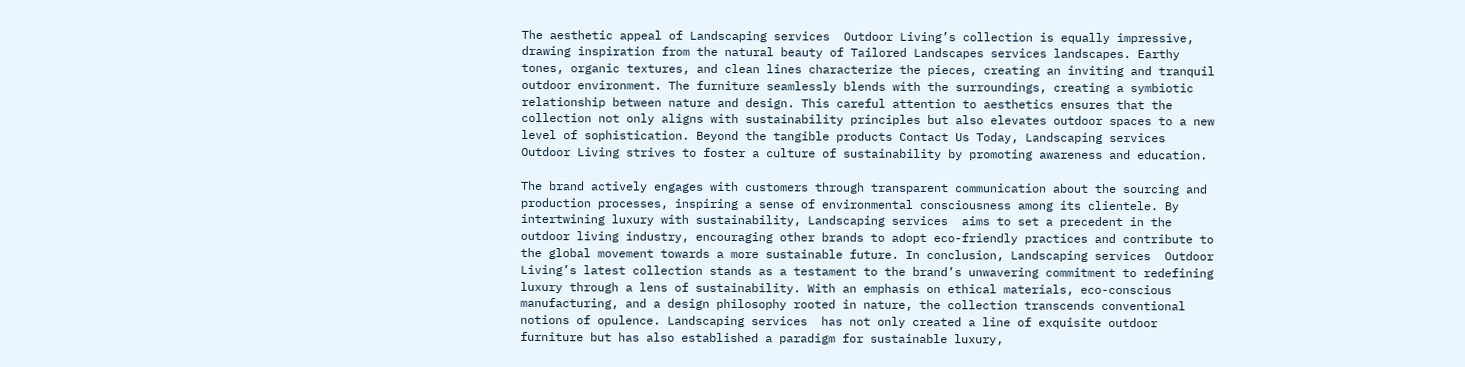The aesthetic appeal of Landscaping services  Outdoor Living’s collection is equally impressive, drawing inspiration from the natural beauty of Tailored Landscapes services landscapes. Earthy tones, organic textures, and clean lines characterize the pieces, creating an inviting and tranquil outdoor environment. The furniture seamlessly blends with the surroundings, creating a symbiotic relationship between nature and design. This careful attention to aesthetics ensures that the collection not only aligns with sustainability principles but also elevates outdoor spaces to a new level of sophistication. Beyond the tangible products Contact Us Today, Landscaping services Outdoor Living strives to foster a culture of sustainability by promoting awareness and education.

The brand actively engages with customers through transparent communication about the sourcing and production processes, inspiring a sense of environmental consciousness among its clientele. By intertwining luxury with sustainability, Landscaping services  aims to set a precedent in the outdoor living industry, encouraging other brands to adopt eco-friendly practices and contribute to the global movement towards a more sustainable future. In conclusion, Landscaping services  Outdoor Living’s latest collection stands as a testament to the brand’s unwavering commitment to redefining luxury through a lens of sustainability. With an emphasis on ethical materials, eco-conscious manufacturing, and a design philosophy rooted in nature, the collection transcends conventional notions of opulence. Landscaping services  has not only created a line of exquisite outdoor furniture but has also established a paradigm for sustainable luxury,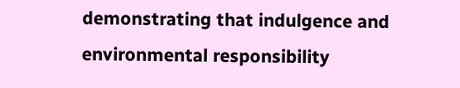demonstrating that indulgence and environmental responsibility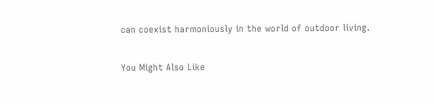can coexist harmoniously in the world of outdoor living.

You Might Also Like